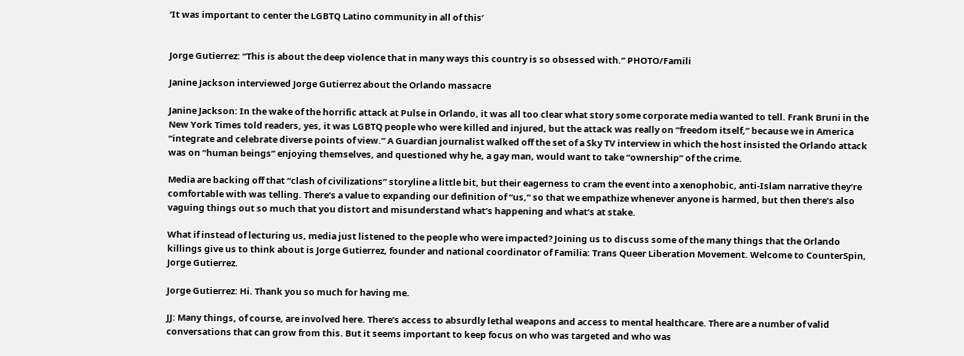‘It was important to center the LGBTQ Latino community in all of this’


Jorge Gutierrez: “This is about the deep violence that in many ways this country is so obsessed with.” PHOTO/Famili

Janine Jackson interviewed Jorge Gutierrez about the Orlando massacre

Janine Jackson: In the wake of the horrific attack at Pulse in Orlando, it was all too clear what story some corporate media wanted to tell. Frank Bruni in the New York Times told readers, yes, it was LGBTQ people who were killed and injured, but the attack was really on “freedom itself,” because we in America “integrate and celebrate diverse points of view.” A Guardian journalist walked off the set of a Sky TV interview in which the host insisted the Orlando attack was on “human beings” enjoying themselves, and questioned why he, a gay man, would want to take “ownership” of the crime.

Media are backing off that “clash of civilizations” storyline a little bit, but their eagerness to cram the event into a xenophobic, anti-Islam narrative they’re comfortable with was telling. There’s a value to expanding our definition of “us,” so that we empathize whenever anyone is harmed, but then there’s also vaguing things out so much that you distort and misunderstand what’s happening and what’s at stake.

What if instead of lecturing us, media just listened to the people who were impacted? Joining us to discuss some of the many things that the Orlando killings give us to think about is Jorge Gutierrez, founder and national coordinator of Familia: Trans Queer Liberation Movement. Welcome to CounterSpin, Jorge Gutierrez.

Jorge Gutierrez: Hi. Thank you so much for having me.

JJ: Many things, of course, are involved here. There’s access to absurdly lethal weapons and access to mental healthcare. There are a number of valid conversations that can grow from this. But it seems important to keep focus on who was targeted and who was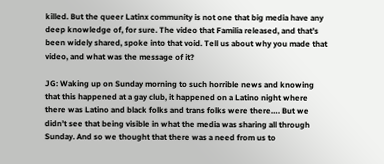killed. But the queer Latinx community is not one that big media have any deep knowledge of, for sure. The video that Familia released, and that’s been widely shared, spoke into that void. Tell us about why you made that video, and what was the message of it?

JG: Waking up on Sunday morning to such horrible news and knowing that this happened at a gay club, it happened on a Latino night where there was Latino and black folks and trans folks were there…. But we didn’t see that being visible in what the media was sharing all through Sunday. And so we thought that there was a need from us to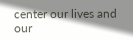center our lives and our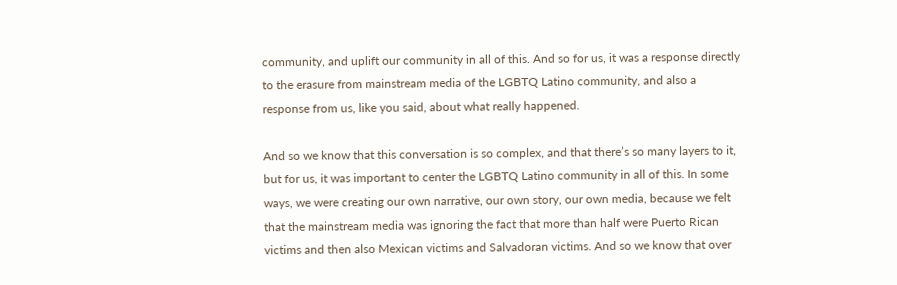community, and uplift our community in all of this. And so for us, it was a response directly to the erasure from mainstream media of the LGBTQ Latino community, and also a response from us, like you said, about what really happened.

And so we know that this conversation is so complex, and that there’s so many layers to it, but for us, it was important to center the LGBTQ Latino community in all of this. In some ways, we were creating our own narrative, our own story, our own media, because we felt that the mainstream media was ignoring the fact that more than half were Puerto Rican victims and then also Mexican victims and Salvadoran victims. And so we know that over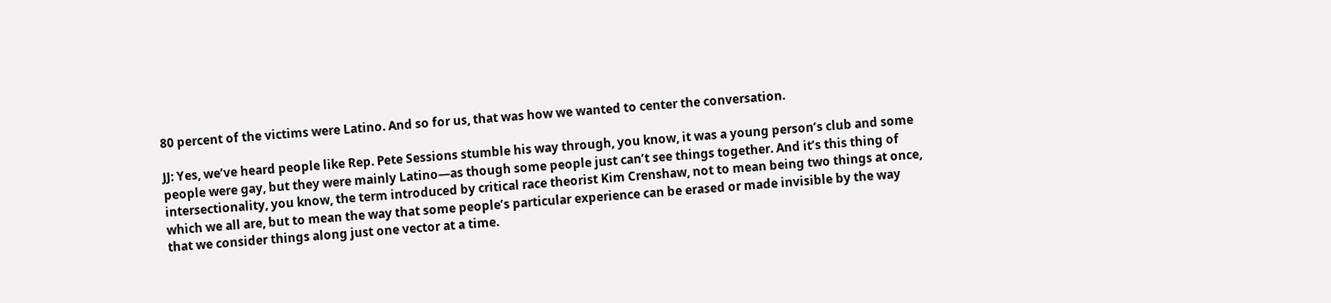80 percent of the victims were Latino. And so for us, that was how we wanted to center the conversation.

JJ: Yes, we’ve heard people like Rep. Pete Sessions stumble his way through, you know, it was a young person’s club and some people were gay, but they were mainly Latino—as though some people just can’t see things together. And it’s this thing of intersectionality, you know, the term introduced by critical race theorist Kim Crenshaw, not to mean being two things at once, which we all are, but to mean the way that some people’s particular experience can be erased or made invisible by the way that we consider things along just one vector at a time.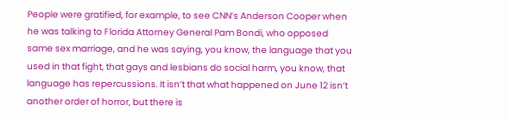People were gratified, for example, to see CNN’s Anderson Cooper when he was talking to Florida Attorney General Pam Bondi, who opposed same sex marriage, and he was saying, you know, the language that you used in that fight, that gays and lesbians do social harm, you know, that language has repercussions. It isn’t that what happened on June 12 isn’t another order of horror, but there is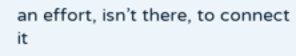an effort, isn’t there, to connect it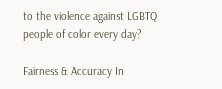to the violence against LGBTQ people of color every day?

Fairness & Accuracy In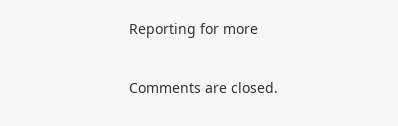Reporting for more

Comments are closed.